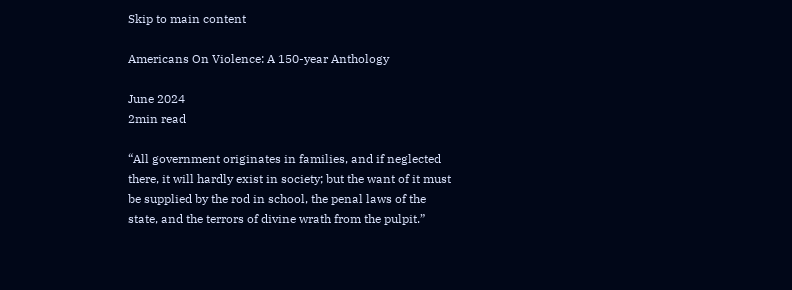Skip to main content

Americans On Violence: A 150-year Anthology

June 2024
2min read

“All government originates in families, and if neglected there, it will hardly exist in society; but the want of it must be supplied by the rod in school, the penal laws of the state, and the terrors of divine wrath from the pulpit.”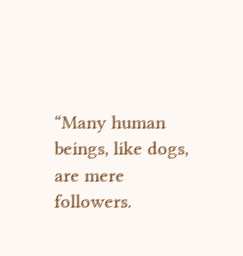“Many human beings, like dogs, are mere followers.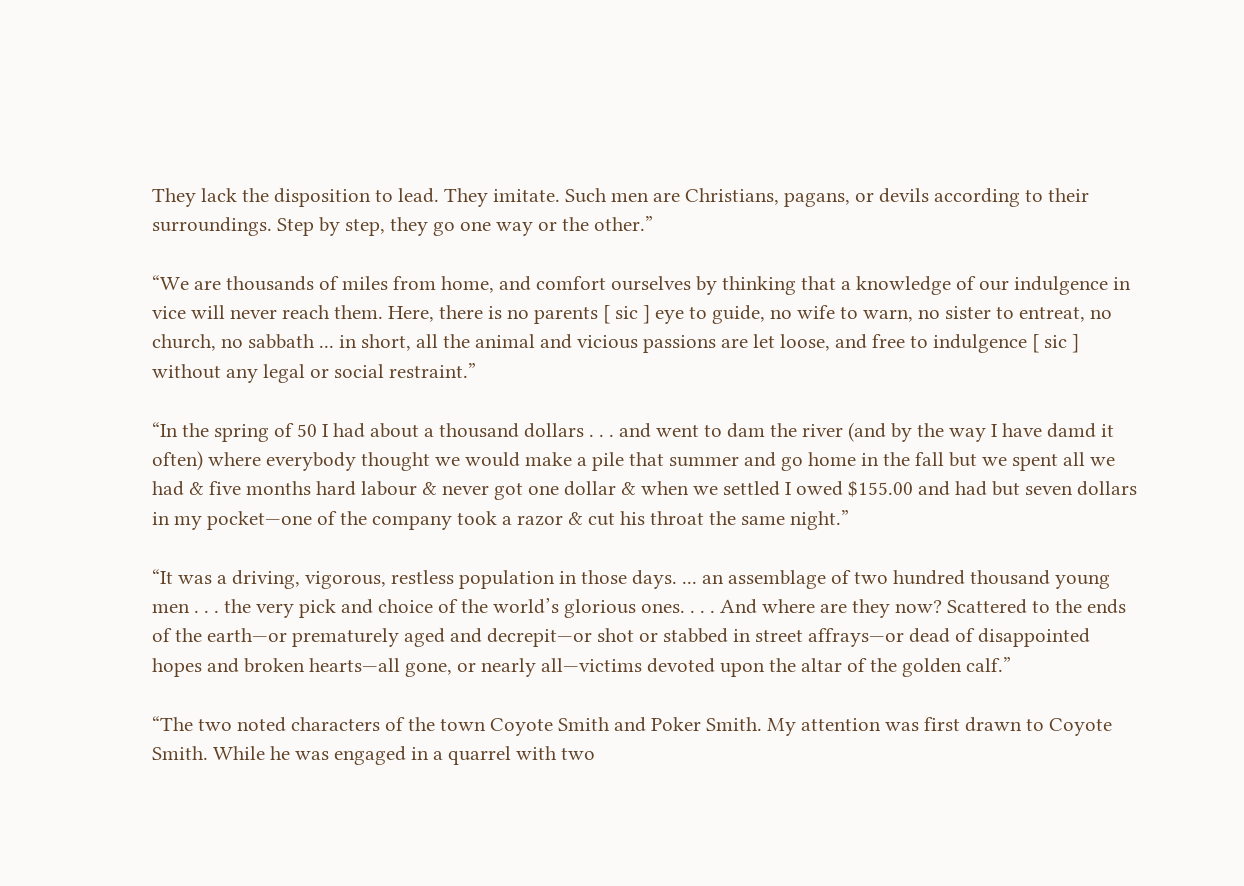They lack the disposition to lead. They imitate. Such men are Christians, pagans, or devils according to their surroundings. Step by step, they go one way or the other.”

“We are thousands of miles from home, and comfort ourselves by thinking that a knowledge of our indulgence in vice will never reach them. Here, there is no parents [ sic ] eye to guide, no wife to warn, no sister to entreat, no church, no sabbath ... in short, all the animal and vicious passions are let loose, and free to indulgence [ sic ] without any legal or social restraint.”

“In the spring of 50 I had about a thousand dollars . . . and went to dam the river (and by the way I have damd it often) where everybody thought we would make a pile that summer and go home in the fall but we spent all we had & five months hard labour & never got one dollar & when we settled I owed $155.00 and had but seven dollars in my pocket—one of the company took a razor & cut his throat the same night.”

“It was a driving, vigorous, restless population in those days. ... an assemblage of two hundred thousand young men . . . the very pick and choice of the world’s glorious ones. . . . And where are they now? Scattered to the ends of the earth—or prematurely aged and decrepit—or shot or stabbed in street affrays—or dead of disappointed hopes and broken hearts—all gone, or nearly all—victims devoted upon the altar of the golden calf.”

“The two noted characters of the town Coyote Smith and Poker Smith. My attention was first drawn to Coyote Smith. While he was engaged in a quarrel with two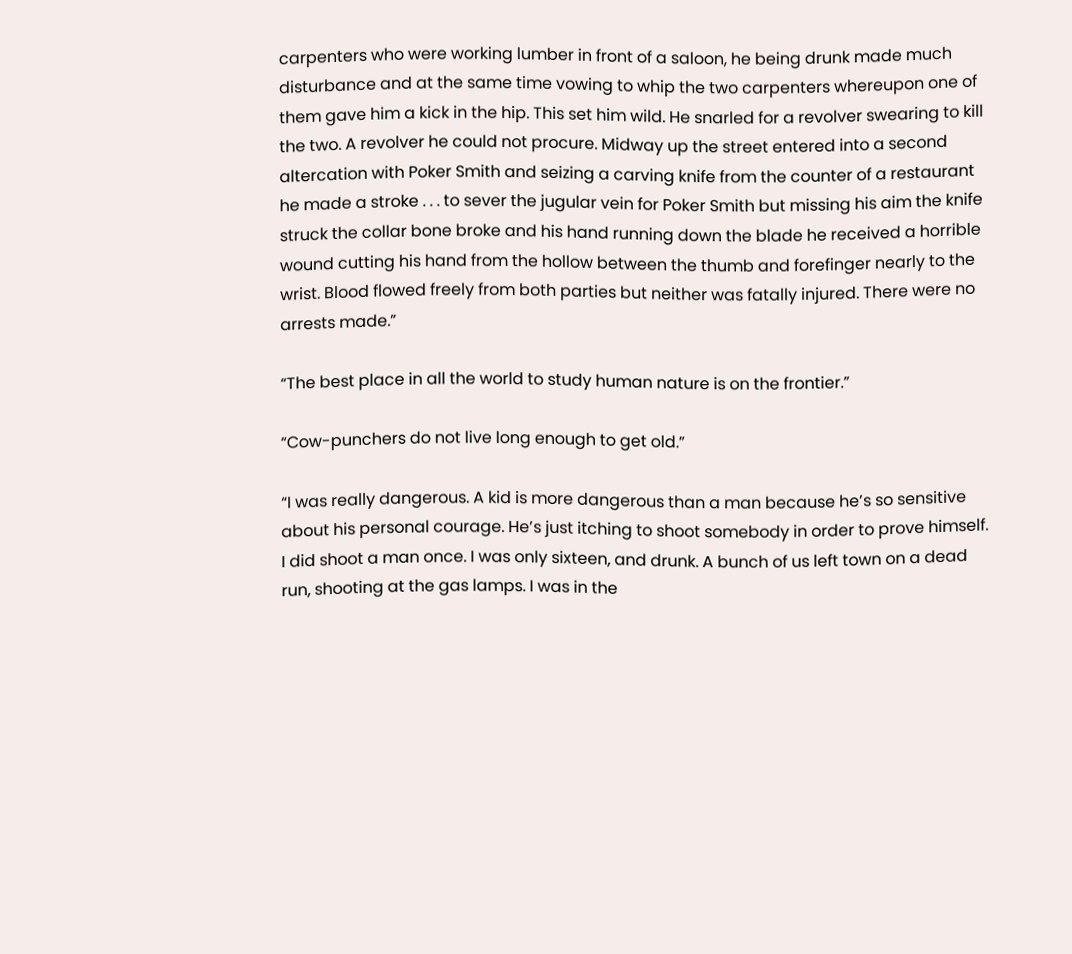carpenters who were working lumber in front of a saloon, he being drunk made much disturbance and at the same time vowing to whip the two carpenters whereupon one of them gave him a kick in the hip. This set him wild. He snarled for a revolver swearing to kill the two. A revolver he could not procure. Midway up the street entered into a second altercation with Poker Smith and seizing a carving knife from the counter of a restaurant he made a stroke . . . to sever the jugular vein for Poker Smith but missing his aim the knife struck the collar bone broke and his hand running down the blade he received a horrible wound cutting his hand from the hollow between the thumb and forefinger nearly to the wrist. Blood flowed freely from both parties but neither was fatally injured. There were no arrests made.”

“The best place in all the world to study human nature is on the frontier.”

“Cow-punchers do not live long enough to get old.”

“I was really dangerous. A kid is more dangerous than a man because he’s so sensitive about his personal courage. He’s just itching to shoot somebody in order to prove himself. I did shoot a man once. I was only sixteen, and drunk. A bunch of us left town on a dead run, shooting at the gas lamps. I was in the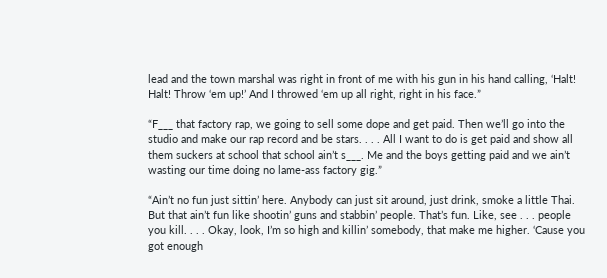lead and the town marshal was right in front of me with his gun in his hand calling, ‘Halt! Halt! Throw ‘em up!’ And I throwed ‘em up all right, right in his face.”

“F___ that factory rap, we going to sell some dope and get paid. Then we’ll go into the studio and make our rap record and be stars. . . . All I want to do is get paid and show all them suckers at school that school ain’t s___. Me and the boys getting paid and we ain’t wasting our time doing no lame-ass factory gig.”

“Ain’t no fun just sittin’ here. Anybody can just sit around, just drink, smoke a little Thai. But that ain’t fun like shootin’ guns and stabbin’ people. That’s fun. Like, see . . . people you kill. . . . Okay, look, I’m so high and killin’ somebody, that make me higher. ‘Cause you got enough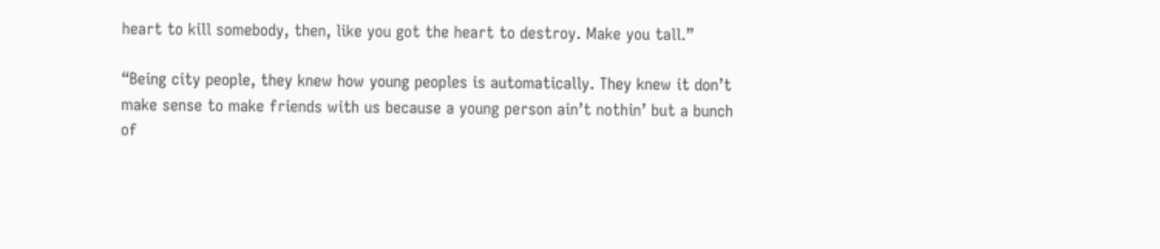heart to kill somebody, then, like you got the heart to destroy. Make you tall.”

“Being city people, they knew how young peoples is automatically. They knew it don’t make sense to make friends with us because a young person ain’t nothin’ but a bunch of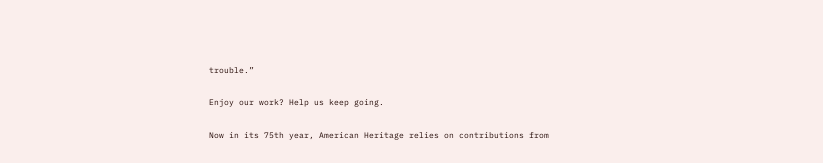trouble.”

Enjoy our work? Help us keep going.

Now in its 75th year, American Heritage relies on contributions from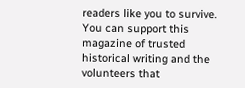readers like you to survive. You can support this magazine of trusted historical writing and the volunteers that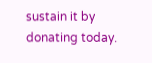sustain it by donating today.